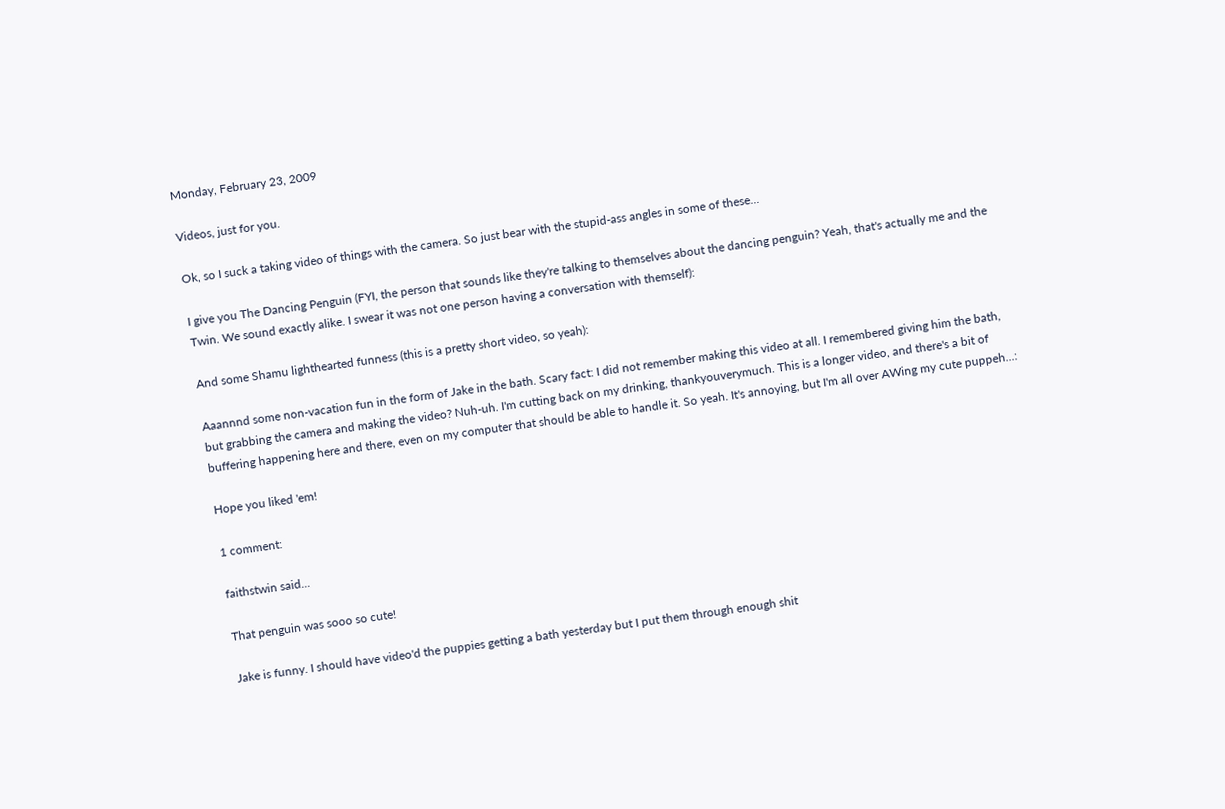Monday, February 23, 2009

Videos, just for you.

Ok, so I suck a taking video of things with the camera. So just bear with the stupid-ass angles in some of these...

I give you The Dancing Penguin (FYI, the person that sounds like they're talking to themselves about the dancing penguin? Yeah, that's actually me and the Twin. We sound exactly alike. I swear it was not one person having a conversation with themself):

And some Shamu lighthearted funness (this is a pretty short video, so yeah):

Aaannnd some non-vacation fun in the form of Jake in the bath. Scary fact: I did not remember making this video at all. I remembered giving him the bath, but grabbing the camera and making the video? Nuh-uh. I'm cutting back on my drinking, thankyouverymuch. This is a longer video, and there's a bit of buffering happening here and there, even on my computer that should be able to handle it. So yeah. It's annoying, but I'm all over AWing my cute puppeh...:

Hope you liked 'em!

1 comment:

faithstwin said...

That penguin was sooo so cute!

Jake is funny. I should have video'd the puppies getting a bath yesterday but I put them through enough shit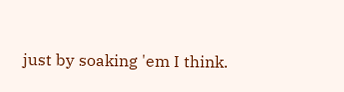just by soaking 'em I think.